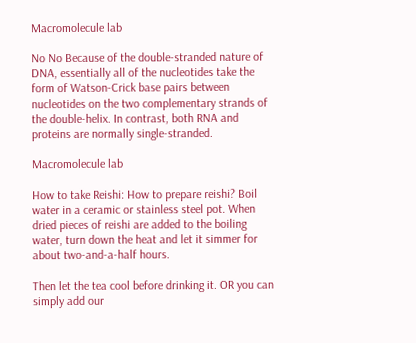Macromolecule lab

No No Because of the double-stranded nature of DNA, essentially all of the nucleotides take the form of Watson-Crick base pairs between nucleotides on the two complementary strands of the double-helix. In contrast, both RNA and proteins are normally single-stranded.

Macromolecule lab

How to take Reishi: How to prepare reishi? Boil water in a ceramic or stainless steel pot. When dried pieces of reishi are added to the boiling water, turn down the heat and let it simmer for about two-and-a-half hours.

Then let the tea cool before drinking it. OR you can simply add our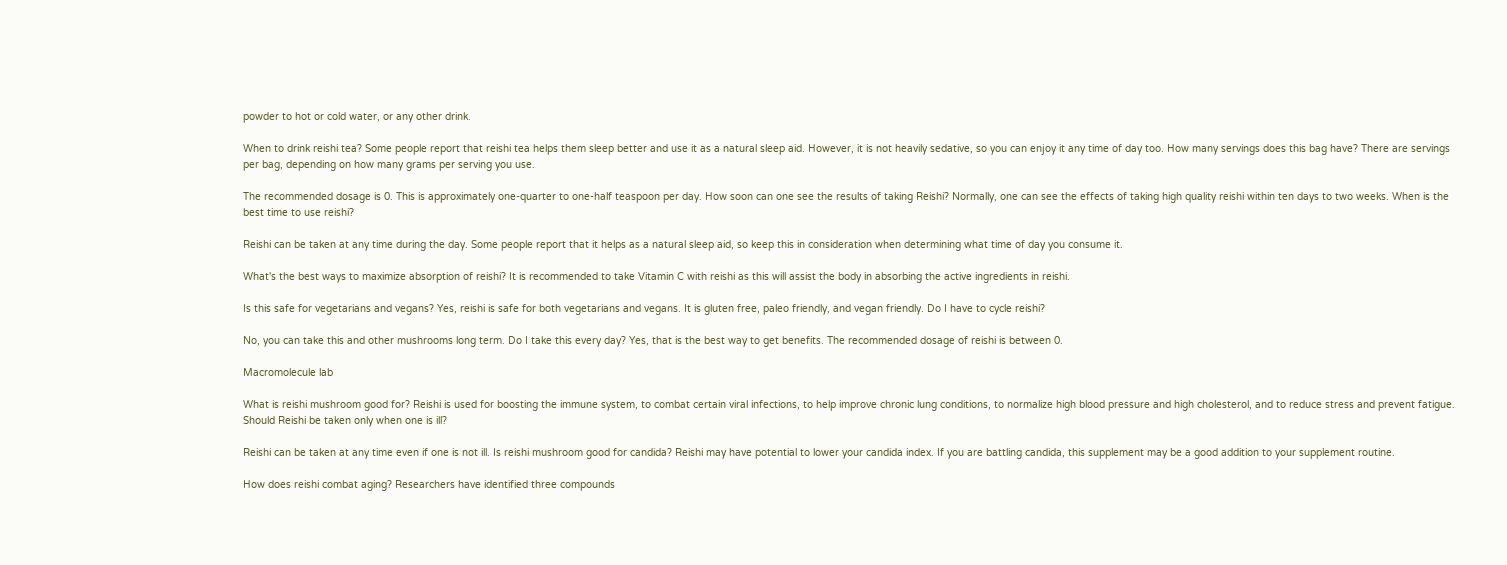powder to hot or cold water, or any other drink.

When to drink reishi tea? Some people report that reishi tea helps them sleep better and use it as a natural sleep aid. However, it is not heavily sedative, so you can enjoy it any time of day too. How many servings does this bag have? There are servings per bag, depending on how many grams per serving you use.

The recommended dosage is 0. This is approximately one-quarter to one-half teaspoon per day. How soon can one see the results of taking Reishi? Normally, one can see the effects of taking high quality reishi within ten days to two weeks. When is the best time to use reishi?

Reishi can be taken at any time during the day. Some people report that it helps as a natural sleep aid, so keep this in consideration when determining what time of day you consume it.

What's the best ways to maximize absorption of reishi? It is recommended to take Vitamin C with reishi as this will assist the body in absorbing the active ingredients in reishi.

Is this safe for vegetarians and vegans? Yes, reishi is safe for both vegetarians and vegans. It is gluten free, paleo friendly, and vegan friendly. Do I have to cycle reishi?

No, you can take this and other mushrooms long term. Do I take this every day? Yes, that is the best way to get benefits. The recommended dosage of reishi is between 0.

Macromolecule lab

What is reishi mushroom good for? Reishi is used for boosting the immune system, to combat certain viral infections, to help improve chronic lung conditions, to normalize high blood pressure and high cholesterol, and to reduce stress and prevent fatigue. Should Reishi be taken only when one is ill?

Reishi can be taken at any time even if one is not ill. Is reishi mushroom good for candida? Reishi may have potential to lower your candida index. If you are battling candida, this supplement may be a good addition to your supplement routine.

How does reishi combat aging? Researchers have identified three compounds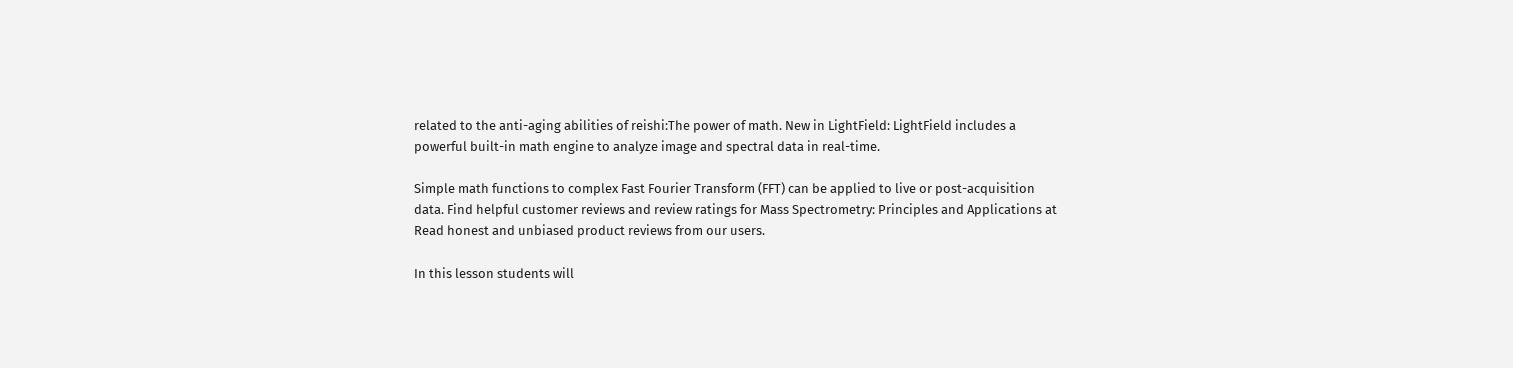related to the anti-aging abilities of reishi:The power of math. New in LightField: LightField includes a powerful built-in math engine to analyze image and spectral data in real-time.

Simple math functions to complex Fast Fourier Transform (FFT) can be applied to live or post-acquisition data. Find helpful customer reviews and review ratings for Mass Spectrometry: Principles and Applications at Read honest and unbiased product reviews from our users.

In this lesson students will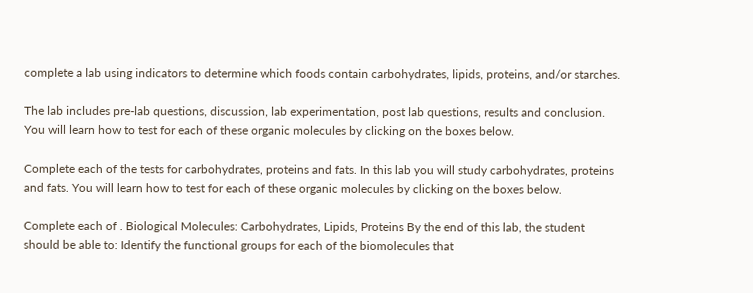complete a lab using indicators to determine which foods contain carbohydrates, lipids, proteins, and/or starches.

The lab includes pre-lab questions, discussion, lab experimentation, post lab questions, results and conclusion. You will learn how to test for each of these organic molecules by clicking on the boxes below.

Complete each of the tests for carbohydrates, proteins and fats. In this lab you will study carbohydrates, proteins and fats. You will learn how to test for each of these organic molecules by clicking on the boxes below.

Complete each of . Biological Molecules: Carbohydrates, Lipids, Proteins By the end of this lab, the student should be able to: Identify the functional groups for each of the biomolecules that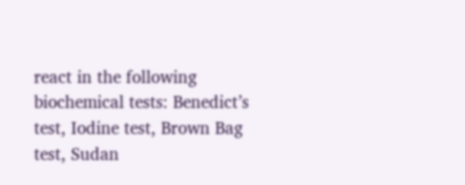react in the following biochemical tests: Benedict’s test, Iodine test, Brown Bag test, Sudan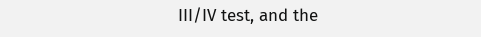III/IV test, and the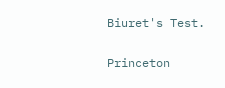Biuret's Test.

Princeton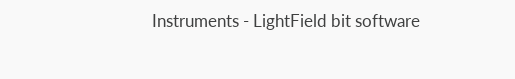Instruments - LightField bit software